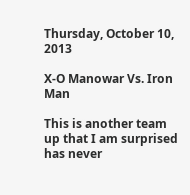Thursday, October 10, 2013

X-O Manowar Vs. Iron Man

This is another team up that I am surprised has never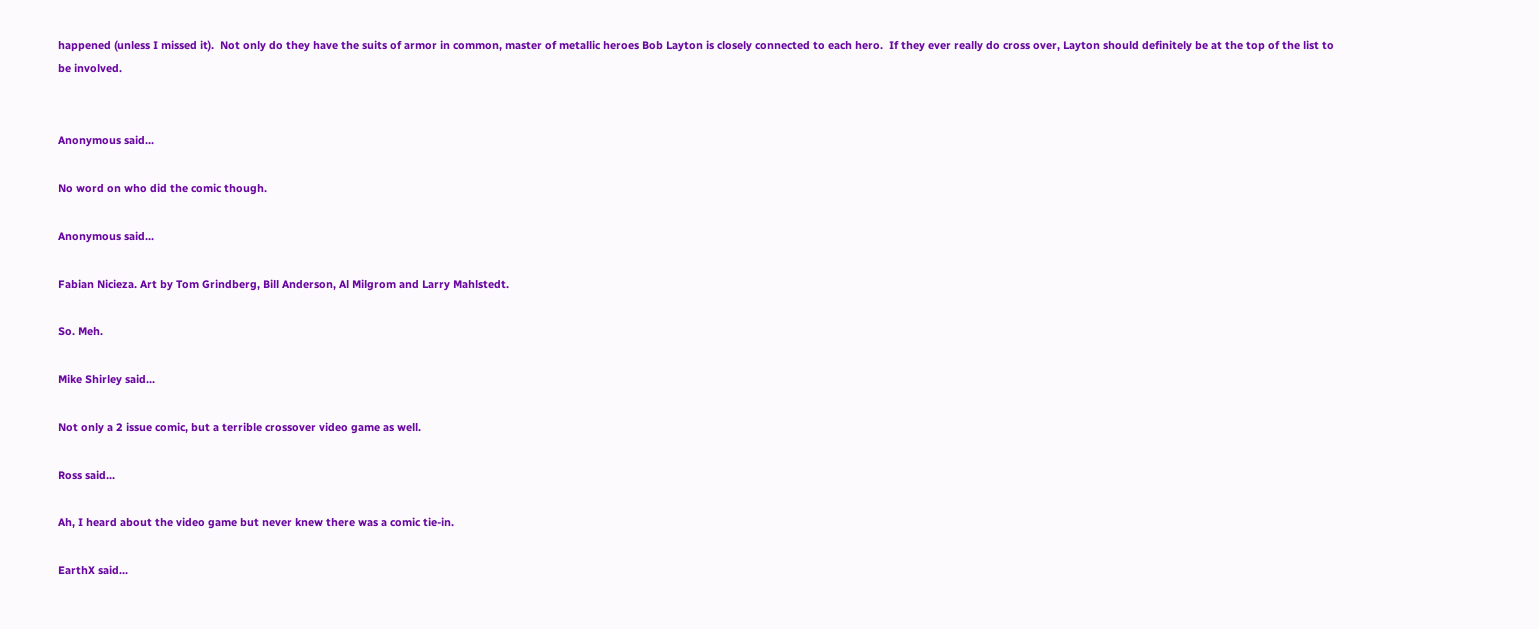happened (unless I missed it).  Not only do they have the suits of armor in common, master of metallic heroes Bob Layton is closely connected to each hero.  If they ever really do cross over, Layton should definitely be at the top of the list to be involved.


Anonymous said...

No word on who did the comic though.

Anonymous said...

Fabian Nicieza. Art by Tom Grindberg, Bill Anderson, Al Milgrom and Larry Mahlstedt.

So. Meh.

Mike Shirley said...

Not only a 2 issue comic, but a terrible crossover video game as well.

Ross said...

Ah, I heard about the video game but never knew there was a comic tie-in.

EarthX said...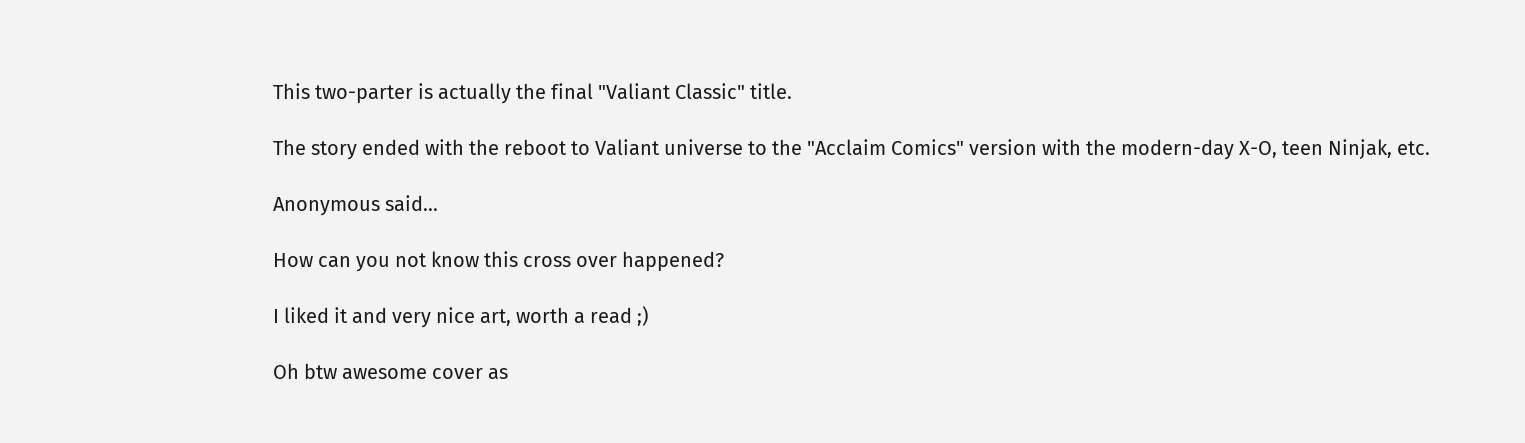This two-parter is actually the final "Valiant Classic" title.

The story ended with the reboot to Valiant universe to the "Acclaim Comics" version with the modern-day X-O, teen Ninjak, etc.

Anonymous said...

How can you not know this cross over happened?

I liked it and very nice art, worth a read ;)

Oh btw awesome cover as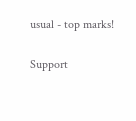usual - top marks!

Support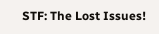STF: The Lost Issues!